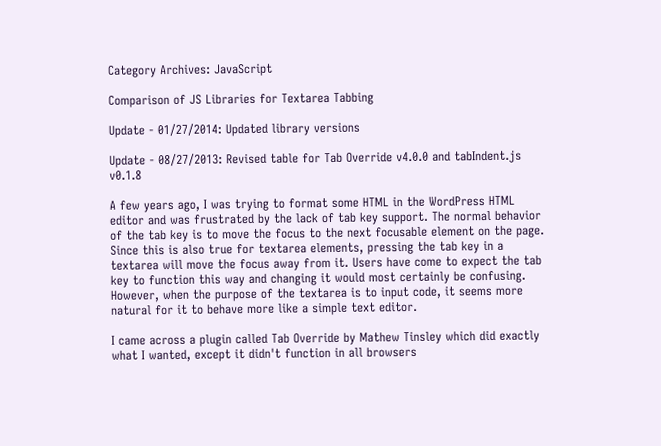Category Archives: JavaScript

Comparison of JS Libraries for Textarea Tabbing

Update - 01/27/2014: Updated library versions

Update - 08/27/2013: Revised table for Tab Override v4.0.0 and tabIndent.js v0.1.8

A few years ago, I was trying to format some HTML in the WordPress HTML editor and was frustrated by the lack of tab key support. The normal behavior of the tab key is to move the focus to the next focusable element on the page. Since this is also true for textarea elements, pressing the tab key in a textarea will move the focus away from it. Users have come to expect the tab key to function this way and changing it would most certainly be confusing. However, when the purpose of the textarea is to input code, it seems more natural for it to behave more like a simple text editor.

I came across a plugin called Tab Override by Mathew Tinsley which did exactly what I wanted, except it didn't function in all browsers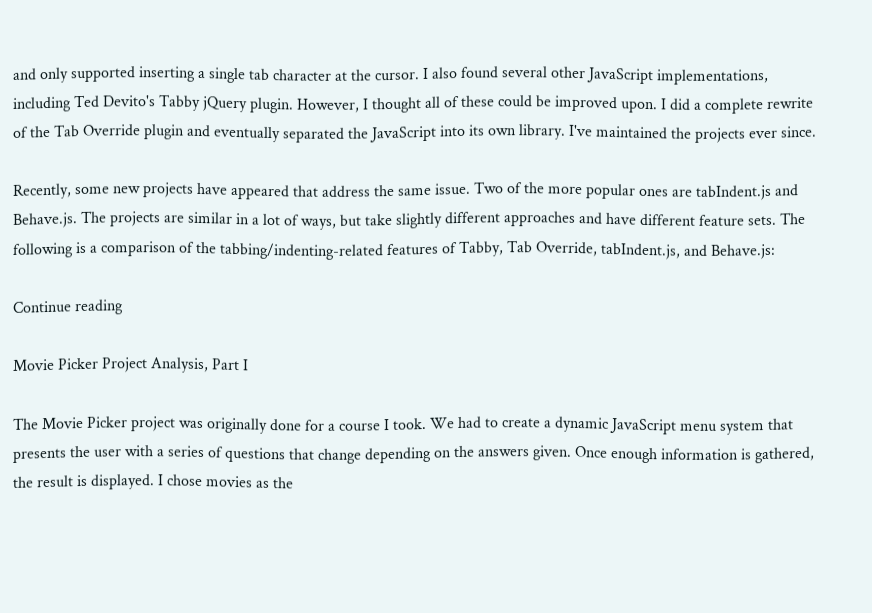and only supported inserting a single tab character at the cursor. I also found several other JavaScript implementations, including Ted Devito's Tabby jQuery plugin. However, I thought all of these could be improved upon. I did a complete rewrite of the Tab Override plugin and eventually separated the JavaScript into its own library. I've maintained the projects ever since.

Recently, some new projects have appeared that address the same issue. Two of the more popular ones are tabIndent.js and Behave.js. The projects are similar in a lot of ways, but take slightly different approaches and have different feature sets. The following is a comparison of the tabbing/indenting-related features of Tabby, Tab Override, tabIndent.js, and Behave.js:

Continue reading

Movie Picker Project Analysis, Part I

The Movie Picker project was originally done for a course I took. We had to create a dynamic JavaScript menu system that presents the user with a series of questions that change depending on the answers given. Once enough information is gathered, the result is displayed. I chose movies as the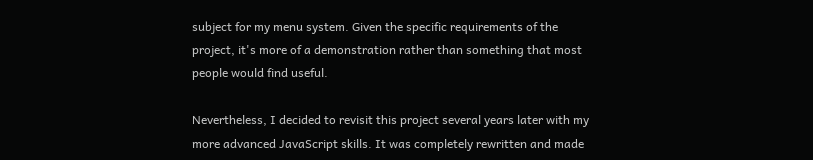subject for my menu system. Given the specific requirements of the project, it's more of a demonstration rather than something that most people would find useful.

Nevertheless, I decided to revisit this project several years later with my more advanced JavaScript skills. It was completely rewritten and made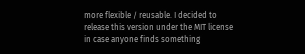more flexible / reusable. I decided to release this version under the MIT license in case anyone finds something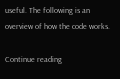useful. The following is an overview of how the code works.

Continue reading